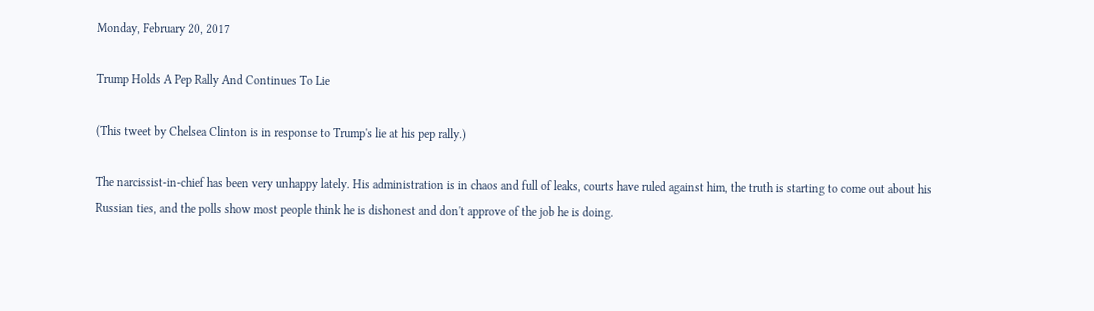Monday, February 20, 2017

Trump Holds A Pep Rally And Continues To Lie

(This tweet by Chelsea Clinton is in response to Trump's lie at his pep rally.)

The narcissist-in-chief has been very unhappy lately. His administration is in chaos and full of leaks, courts have ruled against him, the truth is starting to come out about his Russian ties, and the polls show most people think he is dishonest and don't approve of the job he is doing.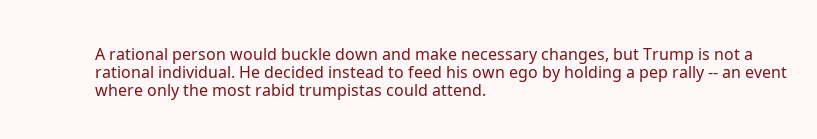A rational person would buckle down and make necessary changes, but Trump is not a rational individual. He decided instead to feed his own ego by holding a pep rally -- an event where only the most rabid trumpistas could attend.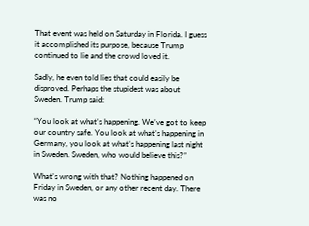That event was held on Saturday in Florida. I guess it accomplished its purpose, because Trump continued to lie and the crowd loved it.

Sadly, he even told lies that could easily be disproved. Perhaps the stupidest was about Sweden. Trump said:

“You look at what’s happening. We’ve got to keep our country safe. You look at what’s happening in Germany, you look at what’s happening last night in Sweden. Sweden, who would believe this?”

What's wrong with that? Nothing happened on Friday in Sweden, or any other recent day. There was no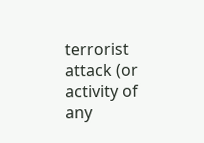terrorist attack (or activity of any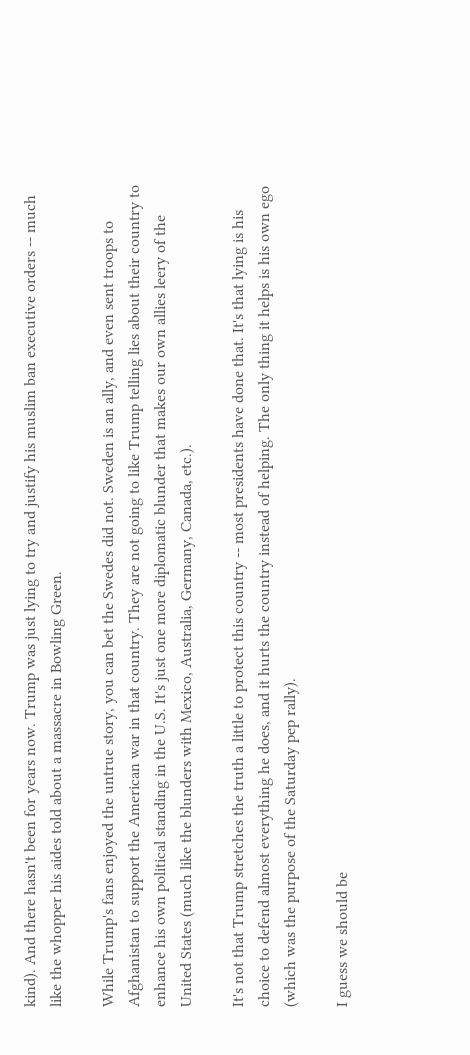kind). And there hasn't been for years now. Trump was just lying to try and justify his muslim ban executive orders -- much like the whopper his aides told about a massacre in Bowling Green.

While Trump's fans enjoyed the untrue story, you can bet the Swedes did not. Sweden is an ally, and even sent troops to Afghanistan to support the American war in that country. They are not going to like Trump telling lies about their country to enhance his own political standing in the U.S. It's just one more diplomatic blunder that makes our own allies leery of the United States (much like the blunders with Mexico, Australia, Germany, Canada, etc.).

It's not that Trump stretches the truth a little to protect this country -- most presidents have done that. It's that lying is his choice to defend almost everything he does, and it hurts the country instead of helping. The only thing it helps is his own ego (which was the purpose of the Saturday pep rally).

I guess we should be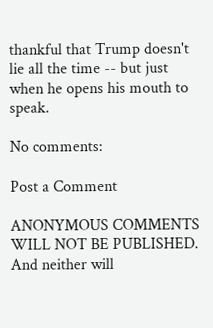thankful that Trump doesn't lie all the time -- but just when he opens his mouth to speak.

No comments:

Post a Comment

ANONYMOUS COMMENTS WILL NOT BE PUBLISHED. And neither will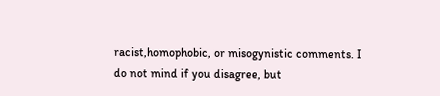racist,homophobic, or misogynistic comments. I do not mind if you disagree, but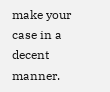make your case in a decent manner.